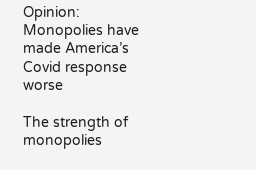Opinion: Monopolies have made America’s Covid response worse

The strength of monopolies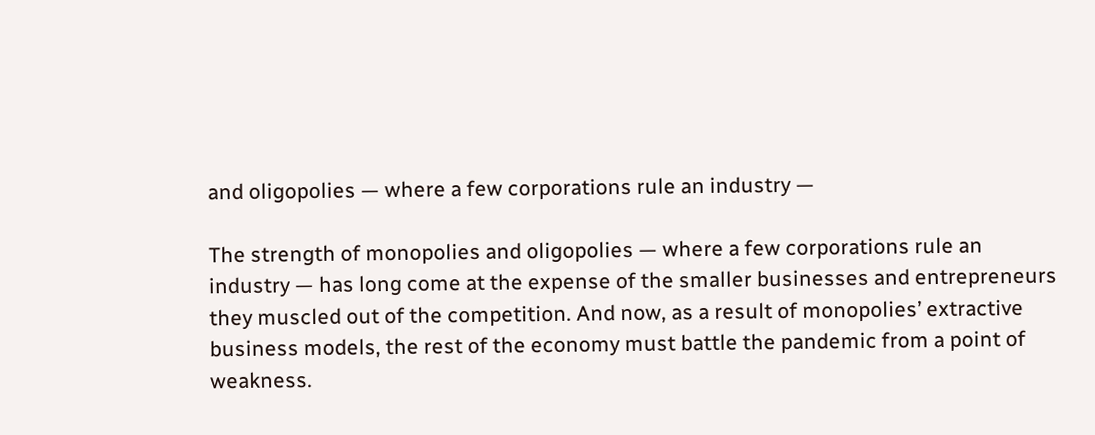and oligopolies — where a few corporations rule an industry —

The strength of monopolies and oligopolies — where a few corporations rule an industry — has long come at the expense of the smaller businesses and entrepreneurs they muscled out of the competition. And now, as a result of monopolies’ extractive business models, the rest of the economy must battle the pandemic from a point of weakness.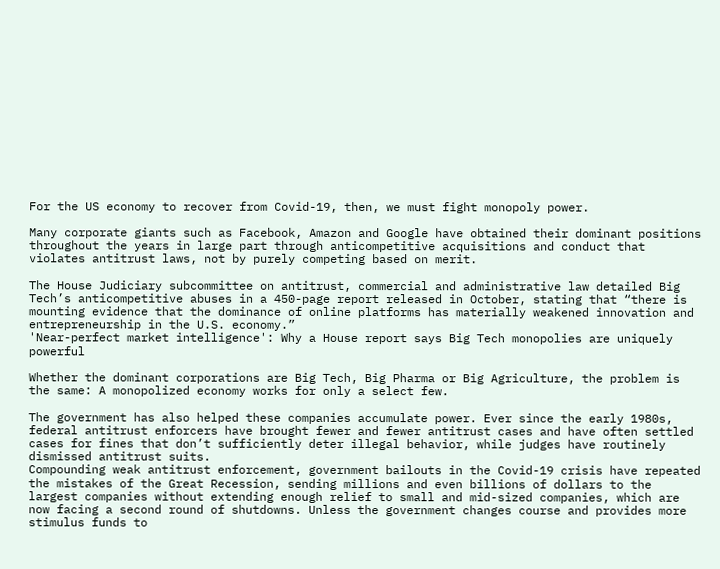For the US economy to recover from Covid-19, then, we must fight monopoly power.

Many corporate giants such as Facebook, Amazon and Google have obtained their dominant positions throughout the years in large part through anticompetitive acquisitions and conduct that violates antitrust laws, not by purely competing based on merit.

The House Judiciary subcommittee on antitrust, commercial and administrative law detailed Big Tech’s anticompetitive abuses in a 450-page report released in October, stating that “there is mounting evidence that the dominance of online platforms has materially weakened innovation and entrepreneurship in the U.S. economy.”
'Near-perfect market intelligence': Why a House report says Big Tech monopolies are uniquely powerful

Whether the dominant corporations are Big Tech, Big Pharma or Big Agriculture, the problem is the same: A monopolized economy works for only a select few.

The government has also helped these companies accumulate power. Ever since the early 1980s, federal antitrust enforcers have brought fewer and fewer antitrust cases and have often settled cases for fines that don’t sufficiently deter illegal behavior, while judges have routinely dismissed antitrust suits.
Compounding weak antitrust enforcement, government bailouts in the Covid-19 crisis have repeated the mistakes of the Great Recession, sending millions and even billions of dollars to the largest companies without extending enough relief to small and mid-sized companies, which are now facing a second round of shutdowns. Unless the government changes course and provides more stimulus funds to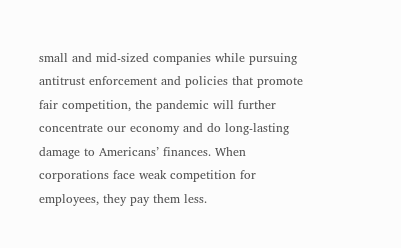small and mid-sized companies while pursuing antitrust enforcement and policies that promote fair competition, the pandemic will further concentrate our economy and do long-lasting damage to Americans’ finances. When corporations face weak competition for employees, they pay them less.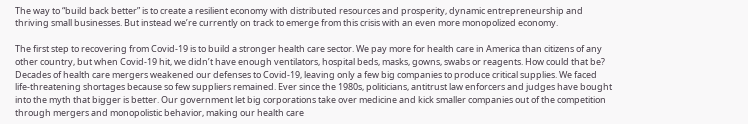The way to “build back better” is to create a resilient economy with distributed resources and prosperity, dynamic entrepreneurship and thriving small businesses. But instead we’re currently on track to emerge from this crisis with an even more monopolized economy.

The first step to recovering from Covid-19 is to build a stronger health care sector. We pay more for health care in America than citizens of any other country, but when Covid-19 hit, we didn’t have enough ventilators, hospital beds, masks, gowns, swabs or reagents. How could that be?
Decades of health care mergers weakened our defenses to Covid-19, leaving only a few big companies to produce critical supplies. We faced life-threatening shortages because so few suppliers remained. Ever since the 1980s, politicians, antitrust law enforcers and judges have bought into the myth that bigger is better. Our government let big corporations take over medicine and kick smaller companies out of the competition through mergers and monopolistic behavior, making our health care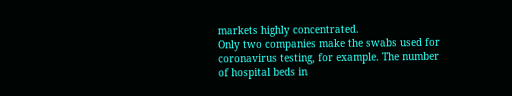markets highly concentrated.
Only two companies make the swabs used for coronavirus testing, for example. The number of hospital beds in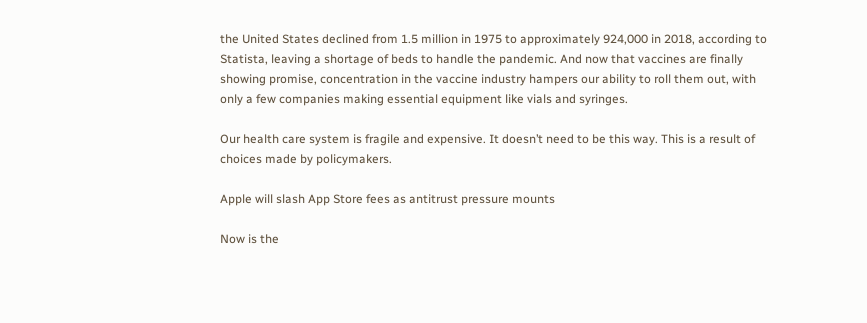the United States declined from 1.5 million in 1975 to approximately 924,000 in 2018, according to Statista, leaving a shortage of beds to handle the pandemic. And now that vaccines are finally showing promise, concentration in the vaccine industry hampers our ability to roll them out, with only a few companies making essential equipment like vials and syringes.

Our health care system is fragile and expensive. It doesn’t need to be this way. This is a result of choices made by policymakers.

Apple will slash App Store fees as antitrust pressure mounts

Now is the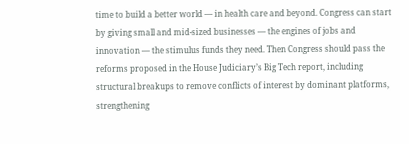time to build a better world — in health care and beyond. Congress can start by giving small and mid-sized businesses — the engines of jobs and innovation — the stimulus funds they need. Then Congress should pass the reforms proposed in the House Judiciary’s Big Tech report, including structural breakups to remove conflicts of interest by dominant platforms, strengthening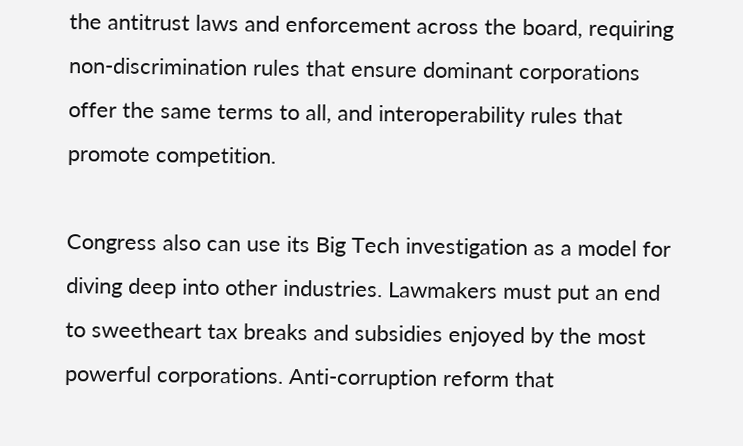the antitrust laws and enforcement across the board, requiring non-discrimination rules that ensure dominant corporations offer the same terms to all, and interoperability rules that promote competition.

Congress also can use its Big Tech investigation as a model for diving deep into other industries. Lawmakers must put an end to sweetheart tax breaks and subsidies enjoyed by the most powerful corporations. Anti-corruption reform that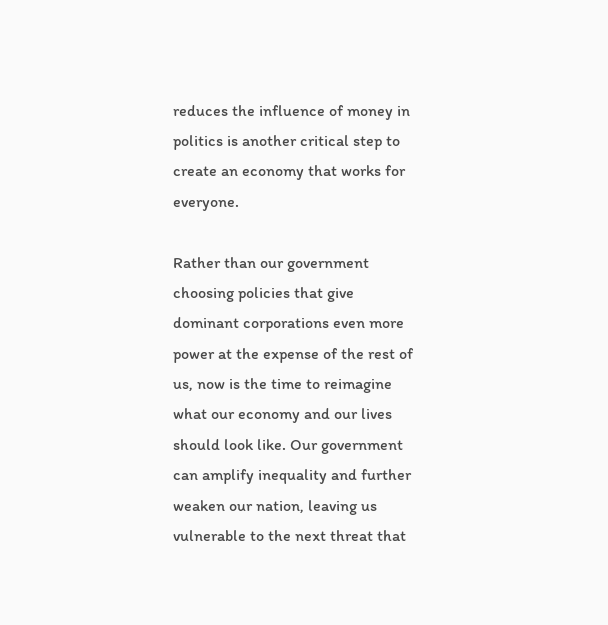reduces the influence of money in politics is another critical step to create an economy that works for everyone.

Rather than our government choosing policies that give dominant corporations even more power at the expense of the rest of us, now is the time to reimagine what our economy and our lives should look like. Our government can amplify inequality and further weaken our nation, leaving us vulnerable to the next threat that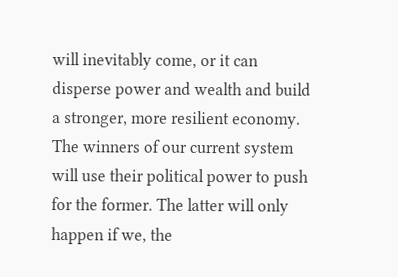will inevitably come, or it can disperse power and wealth and build a stronger, more resilient economy. The winners of our current system will use their political power to push for the former. The latter will only happen if we, the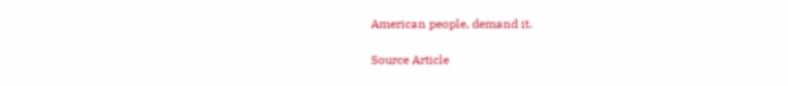American people, demand it.

Source Article